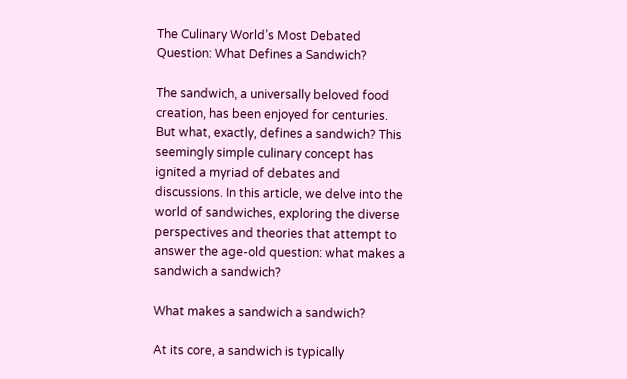The Culinary World’s Most Debated Question: What Defines a Sandwich?

The sandwich, a universally beloved food creation, has been enjoyed for centuries. But what, exactly, defines a sandwich? This seemingly simple culinary concept has ignited a myriad of debates and discussions. In this article, we delve into the world of sandwiches, exploring the diverse perspectives and theories that attempt to answer the age-old question: what makes a sandwich a sandwich?

What makes a sandwich a sandwich?

At its core, a sandwich is typically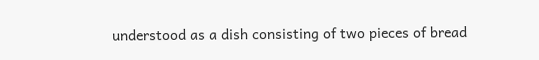understood as a dish consisting of two pieces of bread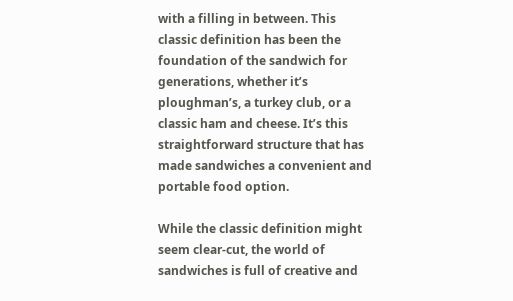with a filling in between. This classic definition has been the foundation of the sandwich for generations, whether it’s ploughman’s, a turkey club, or a classic ham and cheese. It’s this straightforward structure that has made sandwiches a convenient and portable food option.

While the classic definition might seem clear-cut, the world of sandwiches is full of creative and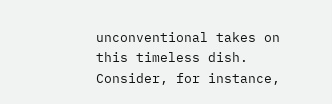unconventional takes on this timeless dish. Consider, for instance,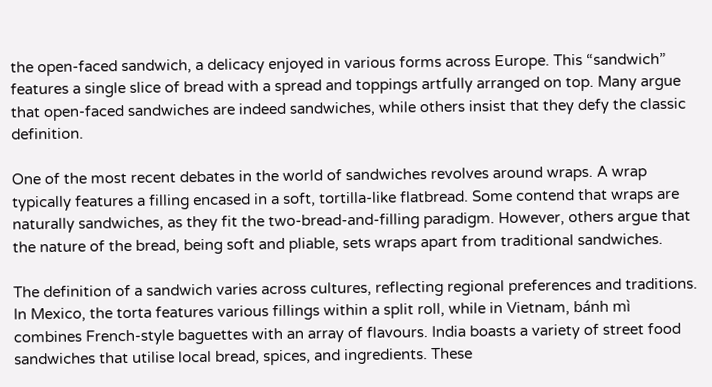the open-faced sandwich, a delicacy enjoyed in various forms across Europe. This “sandwich” features a single slice of bread with a spread and toppings artfully arranged on top. Many argue that open-faced sandwiches are indeed sandwiches, while others insist that they defy the classic definition.

One of the most recent debates in the world of sandwiches revolves around wraps. A wrap typically features a filling encased in a soft, tortilla-like flatbread. Some contend that wraps are naturally sandwiches, as they fit the two-bread-and-filling paradigm. However, others argue that the nature of the bread, being soft and pliable, sets wraps apart from traditional sandwiches.

The definition of a sandwich varies across cultures, reflecting regional preferences and traditions. In Mexico, the torta features various fillings within a split roll, while in Vietnam, bánh mì combines French-style baguettes with an array of flavours. India boasts a variety of street food sandwiches that utilise local bread, spices, and ingredients. These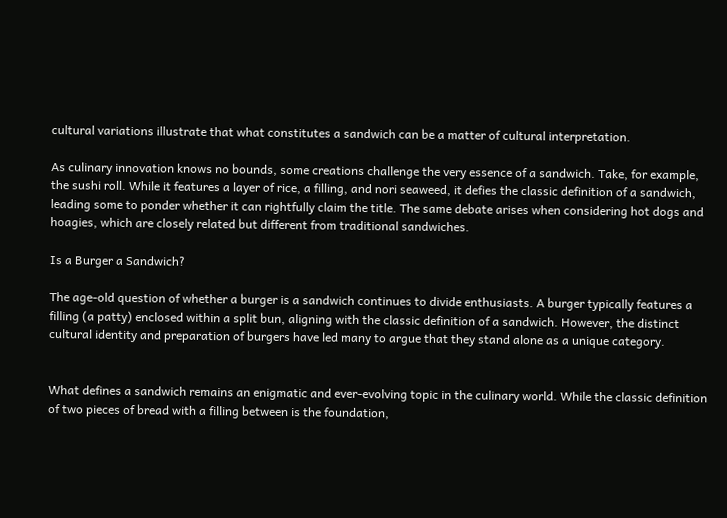cultural variations illustrate that what constitutes a sandwich can be a matter of cultural interpretation.

As culinary innovation knows no bounds, some creations challenge the very essence of a sandwich. Take, for example, the sushi roll. While it features a layer of rice, a filling, and nori seaweed, it defies the classic definition of a sandwich, leading some to ponder whether it can rightfully claim the title. The same debate arises when considering hot dogs and hoagies, which are closely related but different from traditional sandwiches.

Is a Burger a Sandwich?

The age-old question of whether a burger is a sandwich continues to divide enthusiasts. A burger typically features a filling (a patty) enclosed within a split bun, aligning with the classic definition of a sandwich. However, the distinct cultural identity and preparation of burgers have led many to argue that they stand alone as a unique category.


What defines a sandwich remains an enigmatic and ever-evolving topic in the culinary world. While the classic definition of two pieces of bread with a filling between is the foundation,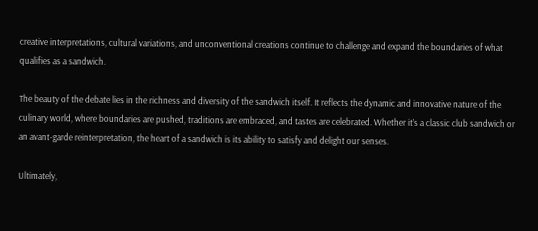creative interpretations, cultural variations, and unconventional creations continue to challenge and expand the boundaries of what qualifies as a sandwich.

The beauty of the debate lies in the richness and diversity of the sandwich itself. It reflects the dynamic and innovative nature of the culinary world, where boundaries are pushed, traditions are embraced, and tastes are celebrated. Whether it’s a classic club sandwich or an avant-garde reinterpretation, the heart of a sandwich is its ability to satisfy and delight our senses.

Ultimately,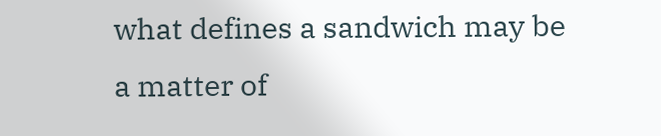what defines a sandwich may be a matter of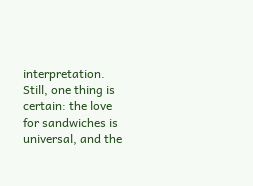interpretation. Still, one thing is certain: the love for sandwiches is universal, and the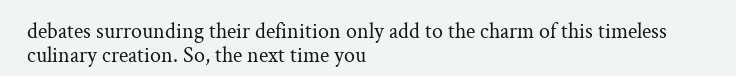debates surrounding their definition only add to the charm of this timeless culinary creation. So, the next time you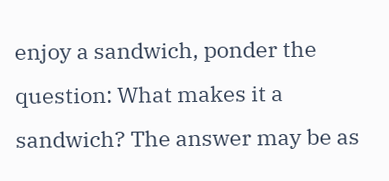enjoy a sandwich, ponder the question: What makes it a sandwich? The answer may be as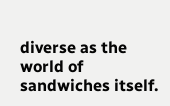diverse as the world of sandwiches itself.